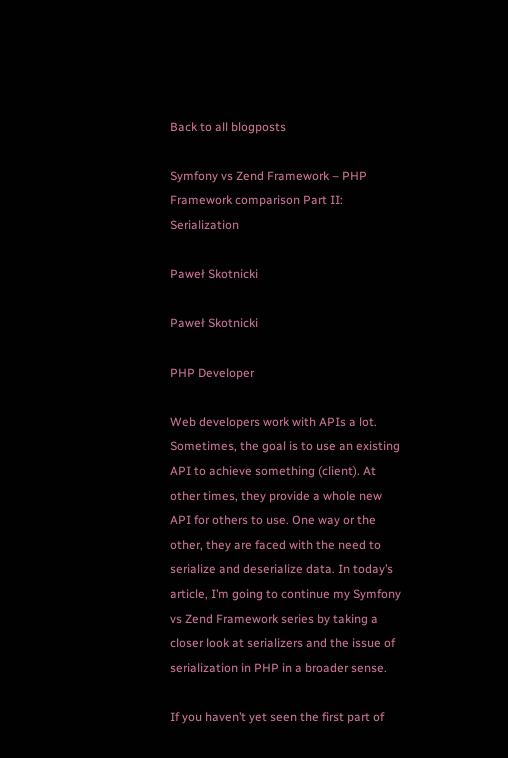Back to all blogposts

Symfony vs Zend Framework – PHP Framework comparison Part II: Serialization

Paweł Skotnicki

Paweł Skotnicki

PHP Developer

Web developers work with APIs a lot. Sometimes, the goal is to use an existing API to achieve something (client). At other times, they provide a whole new API for others to use. One way or the other, they are faced with the need to serialize and deserialize data. In today’s article, I’m going to continue my Symfony vs Zend Framework series by taking a closer look at serializers and the issue of serialization in PHP in a broader sense.

If you haven’t yet seen the first part of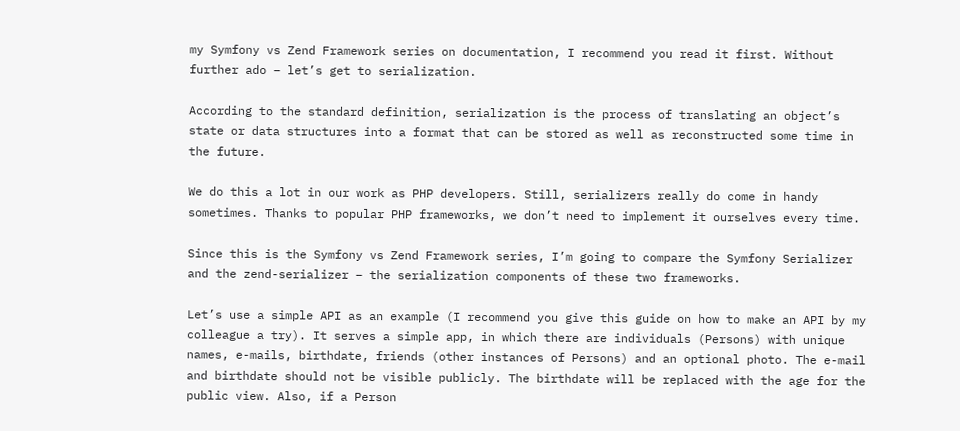my Symfony vs Zend Framework series on documentation, I recommend you read it first. Without further ado – let’s get to serialization.

According to the standard definition, serialization is the process of translating an object’s state or data structures into a format that can be stored as well as reconstructed some time in the future.

We do this a lot in our work as PHP developers. Still, serializers really do come in handy sometimes. Thanks to popular PHP frameworks, we don’t need to implement it ourselves every time.

Since this is the Symfony vs Zend Framework series, I’m going to compare the Symfony Serializer and the zend-serializer – the serialization components of these two frameworks.

Let’s use a simple API as an example (I recommend you give this guide on how to make an API by my colleague a try). It serves a simple app, in which there are individuals (Persons) with unique names, e-mails, birthdate, friends (other instances of Persons) and an optional photo. The e-mail and birthdate should not be visible publicly. The birthdate will be replaced with the age for the public view. Also, if a Person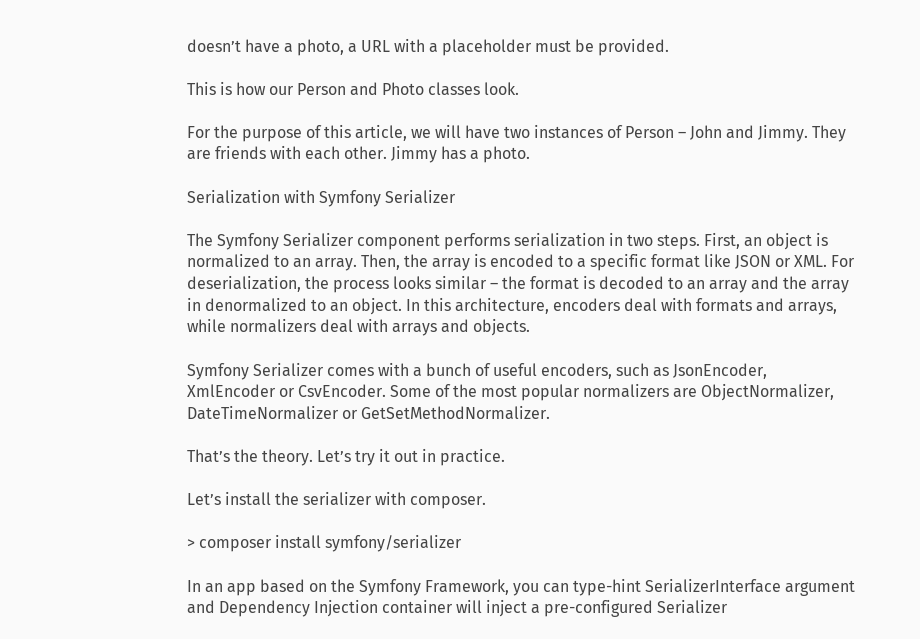doesn’t have a photo, a URL with a placeholder must be provided.

This is how our Person and Photo classes look.

For the purpose of this article, we will have two instances of Person – John and Jimmy. They are friends with each other. Jimmy has a photo.

Serialization with Symfony Serializer

The Symfony Serializer component performs serialization in two steps. First, an object is normalized to an array. Then, the array is encoded to a specific format like JSON or XML. For deserialization, the process looks similar – the format is decoded to an array and the array in denormalized to an object. In this architecture, encoders deal with formats and arrays, while normalizers deal with arrays and objects.

Symfony Serializer comes with a bunch of useful encoders, such as JsonEncoder, XmlEncoder or CsvEncoder. Some of the most popular normalizers are ObjectNormalizer, DateTimeNormalizer or GetSetMethodNormalizer.

That’s the theory. Let’s try it out in practice.

Let’s install the serializer with composer.

> composer install symfony/serializer

In an app based on the Symfony Framework, you can type-hint SerializerInterface argument and Dependency Injection container will inject a pre-configured Serializer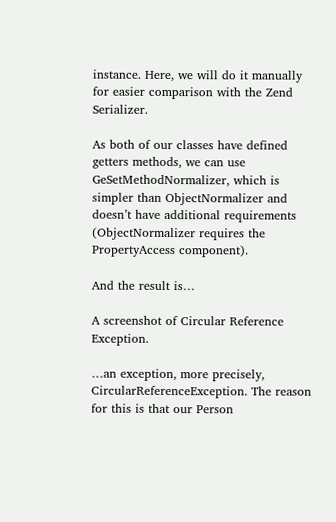instance. Here, we will do it manually for easier comparison with the Zend Serializer.

As both of our classes have defined getters methods, we can use GeSetMethodNormalizer, which is simpler than ObjectNormalizer and doesn’t have additional requirements (ObjectNormalizer requires the PropertyAccess component).

And the result is…

A screenshot of Circular Reference Exception.

…an exception, more precisely, CircularReferenceException. The reason for this is that our Person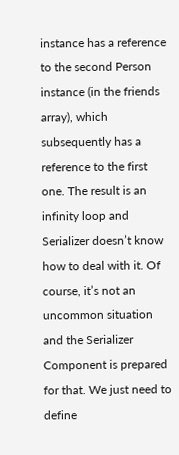instance has a reference to the second Person instance (in the friends array), which subsequently has a reference to the first one. The result is an infinity loop and Serializer doesn’t know how to deal with it. Of course, it’s not an uncommon situation and the Serializer Component is prepared for that. We just need to define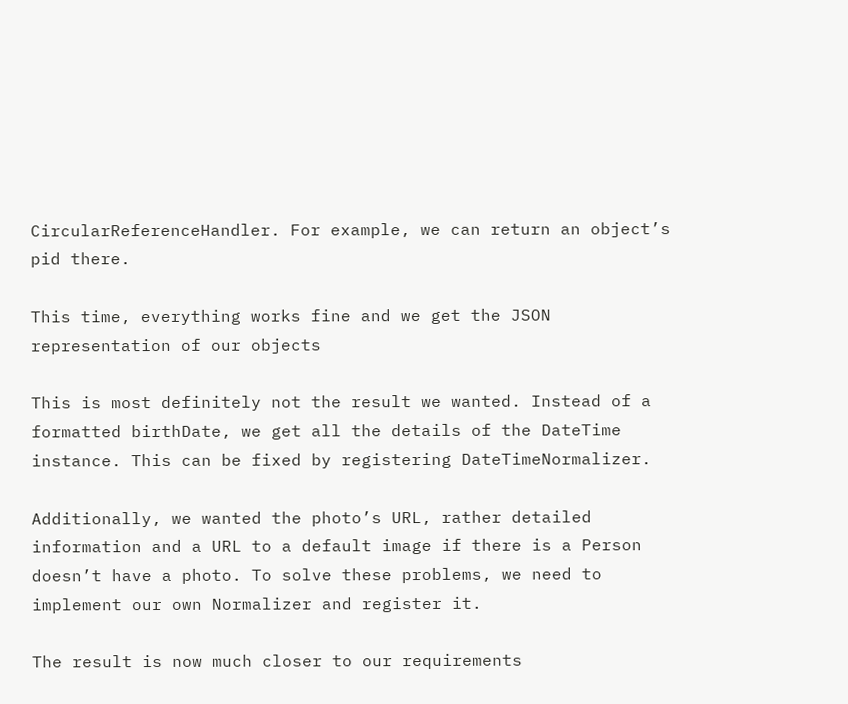CircularReferenceHandler. For example, we can return an object’s pid there.

This time, everything works fine and we get the JSON representation of our objects

This is most definitely not the result we wanted. Instead of a formatted birthDate, we get all the details of the DateTime instance. This can be fixed by registering DateTimeNormalizer.

Additionally, we wanted the photo’s URL, rather detailed information and a URL to a default image if there is a Person doesn’t have a photo. To solve these problems, we need to implement our own Normalizer and register it.

The result is now much closer to our requirements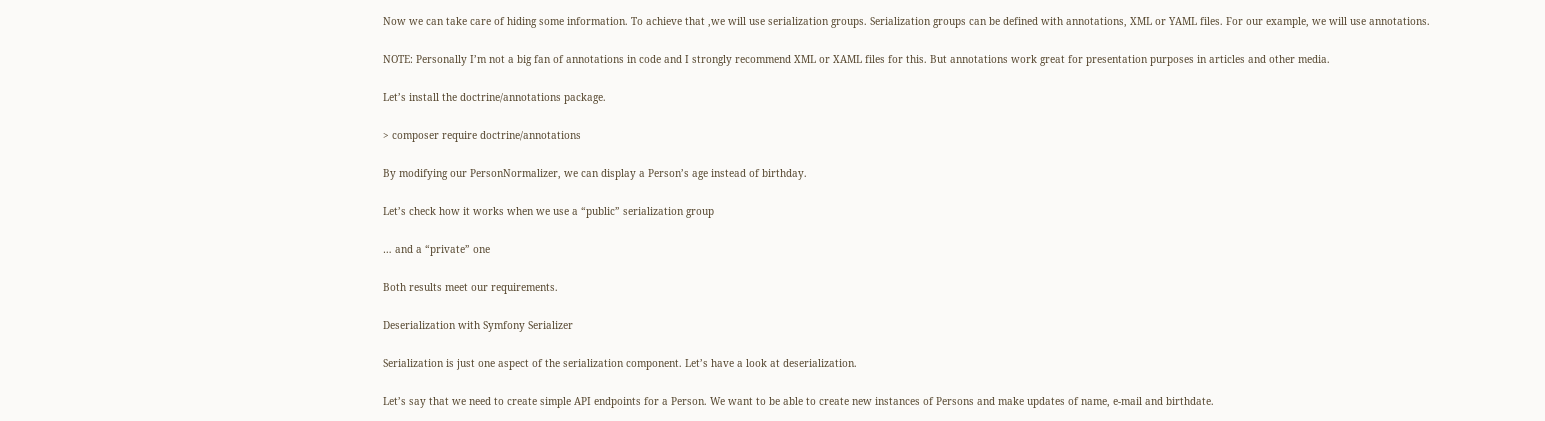Now we can take care of hiding some information. To achieve that ,we will use serialization groups. Serialization groups can be defined with annotations, XML or YAML files. For our example, we will use annotations.

NOTE: Personally I’m not a big fan of annotations in code and I strongly recommend XML or XAML files for this. But annotations work great for presentation purposes in articles and other media.

Let’s install the doctrine/annotations package.

> composer require doctrine/annotations

By modifying our PersonNormalizer, we can display a Person’s age instead of birthday.

Let’s check how it works when we use a “public” serialization group

… and a “private” one

Both results meet our requirements.

Deserialization with Symfony Serializer

Serialization is just one aspect of the serialization component. Let’s have a look at deserialization.

Let’s say that we need to create simple API endpoints for a Person. We want to be able to create new instances of Persons and make updates of name, e-mail and birthdate.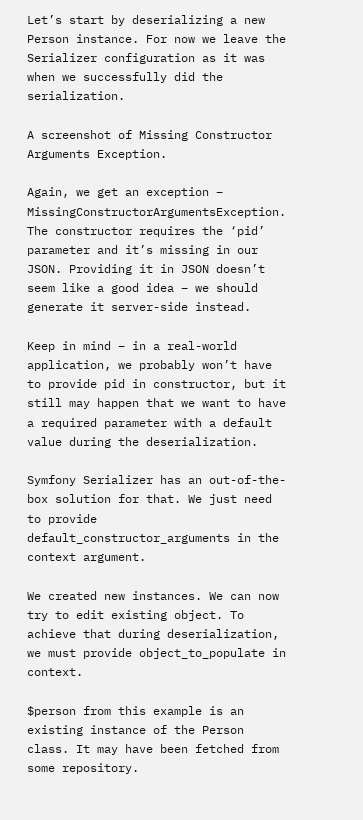Let’s start by deserializing a new Person instance. For now we leave the Serializer configuration as it was when we successfully did the serialization.

A screenshot of Missing Constructor Arguments Exception.

Again, we get an exception – MissingConstructorArgumentsException. The constructor requires the ‘pid’ parameter and it’s missing in our JSON. Providing it in JSON doesn’t seem like a good idea – we should generate it server-side instead.

Keep in mind – in a real-world application, we probably won’t have to provide pid in constructor, but it still may happen that we want to have a required parameter with a default value during the deserialization.

Symfony Serializer has an out-of-the-box solution for that. We just need to provide default_constructor_arguments in the context argument.

We created new instances. We can now try to edit existing object. To achieve that during deserialization, we must provide object_to_populate in context.

$person from this example is an existing instance of the Person class. It may have been fetched from some repository.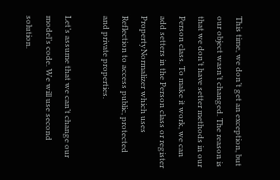This time, we don’t get an exception, but our object wasn’t changed. The reason is that we don’t have setter methods in our Person class. To make it work, we can add setters in the Person class or register PropertyNormalizer which uses Reflection to access public, protected and private properties.

Let’s assume that we can’t change our model’s code. We will use second solution.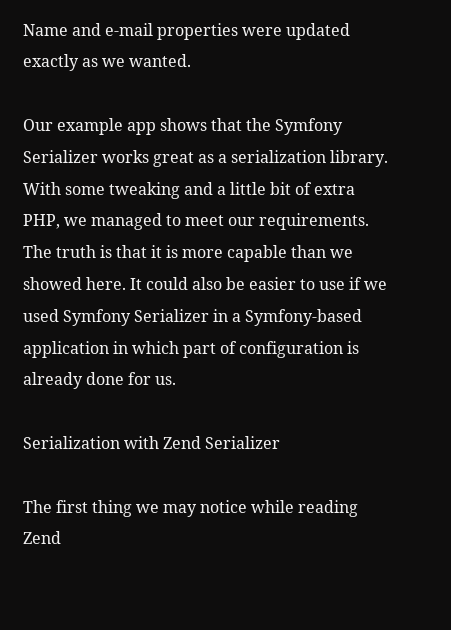Name and e-mail properties were updated exactly as we wanted.

Our example app shows that the Symfony Serializer works great as a serialization library. With some tweaking and a little bit of extra PHP, we managed to meet our requirements. The truth is that it is more capable than we showed here. It could also be easier to use if we used Symfony Serializer in a Symfony-based application in which part of configuration is already done for us.

Serialization with Zend Serializer

The first thing we may notice while reading Zend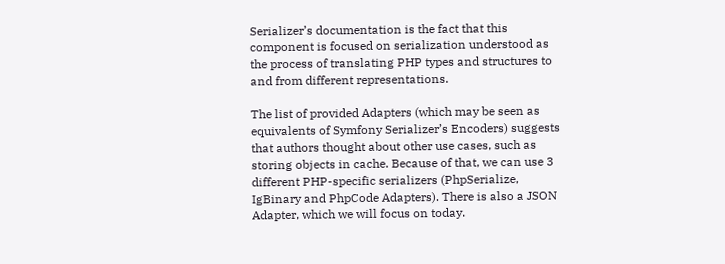Serializer’s documentation is the fact that this component is focused on serialization understood as the process of translating PHP types and structures to and from different representations.

The list of provided Adapters (which may be seen as equivalents of Symfony Serializer’s Encoders) suggests that authors thought about other use cases, such as storing objects in cache. Because of that, we can use 3 different PHP-specific serializers (PhpSerialize, IgBinary and PhpCode Adapters). There is also a JSON Adapter, which we will focus on today.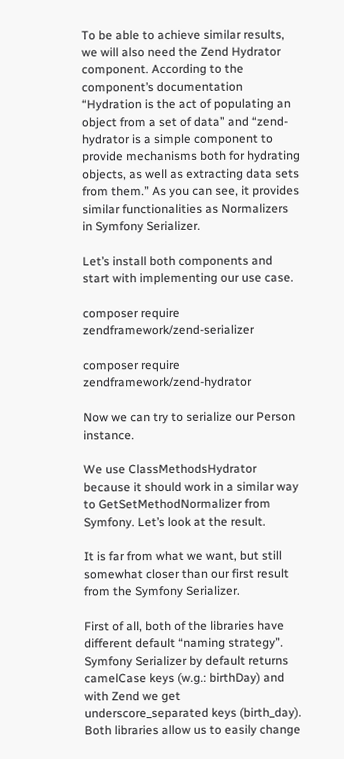To be able to achieve similar results, we will also need the Zend Hydrator component. According to the component’s documentation “Hydration is the act of populating an object from a set of data” and “zend-hydrator is a simple component to provide mechanisms both for hydrating objects, as well as extracting data sets from them.” As you can see, it provides similar functionalities as Normalizers in Symfony Serializer.

Let’s install both components and start with implementing our use case.

composer require zendframework/zend-serializer

composer require zendframework/zend-hydrator

Now we can try to serialize our Person instance.

We use ClassMethodsHydrator because it should work in a similar way to GetSetMethodNormalizer from Symfony. Let’s look at the result.

It is far from what we want, but still somewhat closer than our first result from the Symfony Serializer.

First of all, both of the libraries have different default “naming strategy”. Symfony Serializer by default returns camelCase keys (w.g.: birthDay) and with Zend we get underscore_separated keys (birth_day). Both libraries allow us to easily change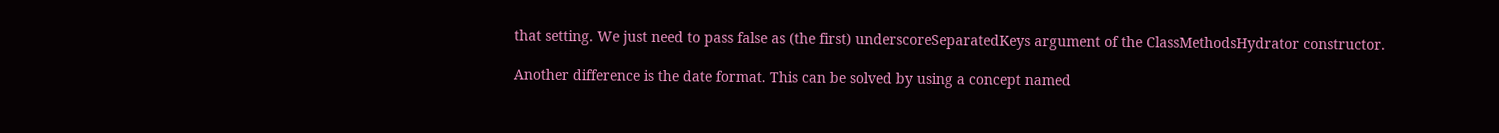that setting. We just need to pass false as (the first) underscoreSeparatedKeys argument of the ClassMethodsHydrator constructor.

Another difference is the date format. This can be solved by using a concept named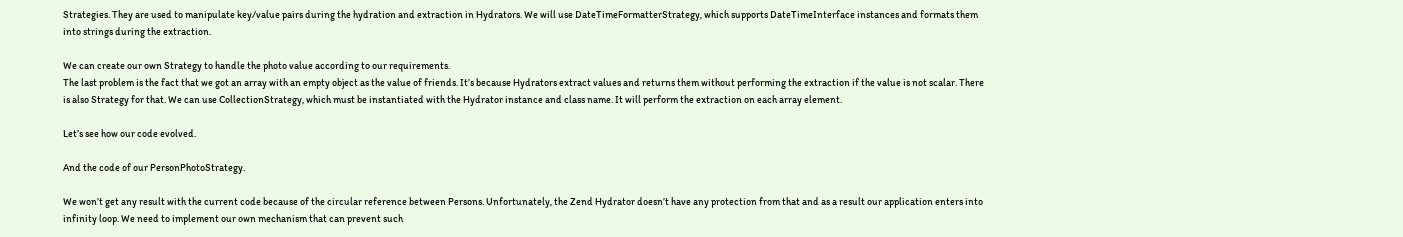Strategies. They are used to manipulate key/value pairs during the hydration and extraction in Hydrators. We will use DateTimeFormatterStrategy, which supports DateTimeInterface instances and formats them into strings during the extraction.

We can create our own Strategy to handle the photo value according to our requirements.
The last problem is the fact that we got an array with an empty object as the value of friends. It’s because Hydrators extract values and returns them without performing the extraction if the value is not scalar. There is also Strategy for that. We can use CollectionStrategy, which must be instantiated with the Hydrator instance and class name. It will perform the extraction on each array element.

Let’s see how our code evolved.

And the code of our PersonPhotoStrategy.

We won’t get any result with the current code because of the circular reference between Persons. Unfortunately, the Zend Hydrator doesn’t have any protection from that and as a result our application enters into infinity loop. We need to implement our own mechanism that can prevent such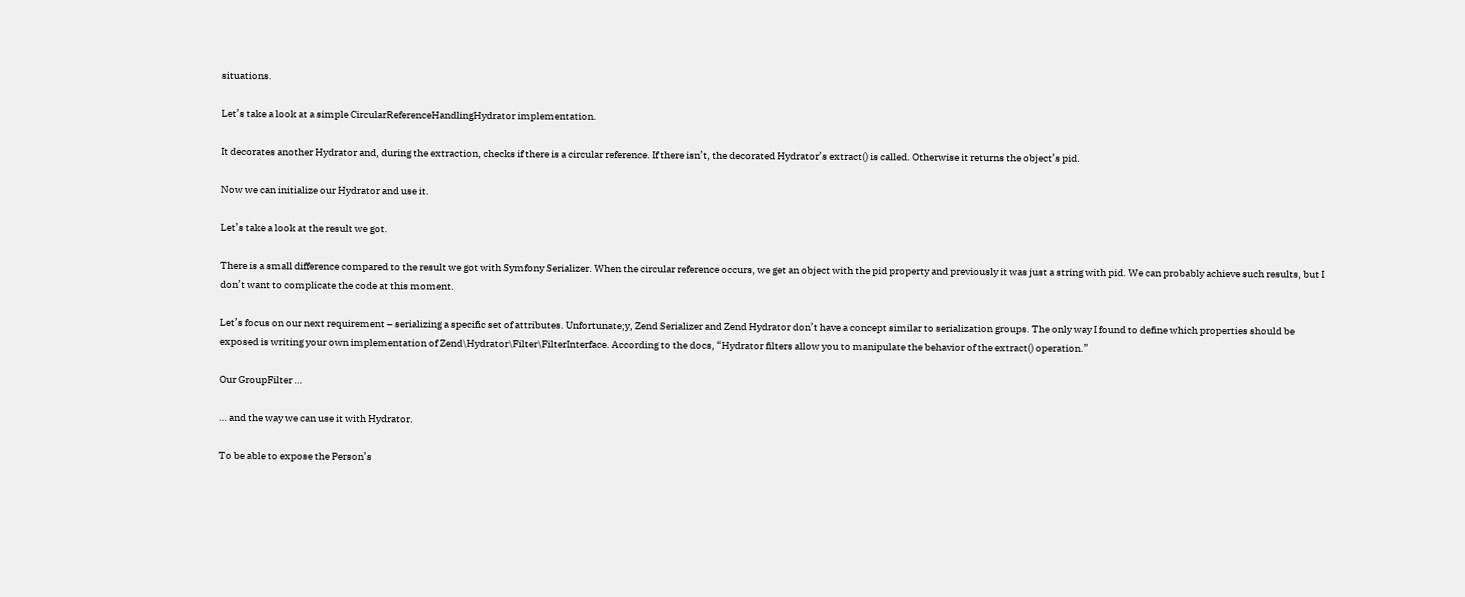situations.

Let’s take a look at a simple CircularReferenceHandlingHydrator implementation.

It decorates another Hydrator and, during the extraction, checks if there is a circular reference. If there isn’t, the decorated Hydrator’s extract() is called. Otherwise it returns the object’s pid.

Now we can initialize our Hydrator and use it.

Let’s take a look at the result we got.

There is a small difference compared to the result we got with Symfony Serializer. When the circular reference occurs, we get an object with the pid property and previously it was just a string with pid. We can probably achieve such results, but I don’t want to complicate the code at this moment.

Let’s focus on our next requirement – serializing a specific set of attributes. Unfortunate;y, Zend Serializer and Zend Hydrator don’t have a concept similar to serialization groups. The only way I found to define which properties should be exposed is writing your own implementation of Zend\Hydrator\Filter\FilterInterface. According to the docs, “Hydrator filters allow you to manipulate the behavior of the extract() operation.”

Our GroupFilter …

… and the way we can use it with Hydrator.

To be able to expose the Person’s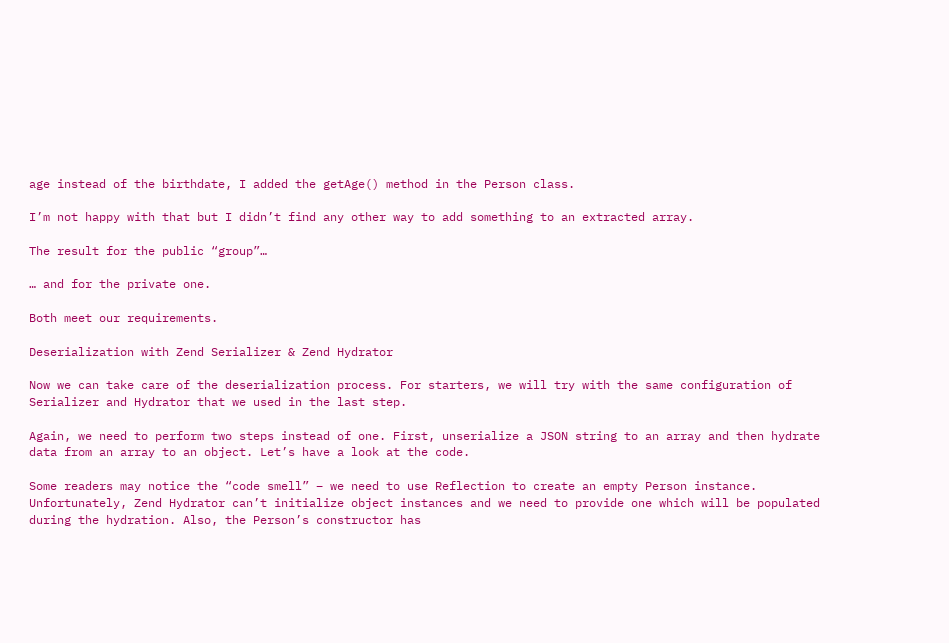age instead of the birthdate, I added the getAge() method in the Person class.

I’m not happy with that but I didn’t find any other way to add something to an extracted array.

The result for the public “group”…

… and for the private one.

Both meet our requirements.

Deserialization with Zend Serializer & Zend Hydrator

Now we can take care of the deserialization process. For starters, we will try with the same configuration of Serializer and Hydrator that we used in the last step.

Again, we need to perform two steps instead of one. First, unserialize a JSON string to an array and then hydrate data from an array to an object. Let’s have a look at the code.

Some readers may notice the “code smell” – we need to use Reflection to create an empty Person instance. Unfortunately, Zend Hydrator can’t initialize object instances and we need to provide one which will be populated during the hydration. Also, the Person’s constructor has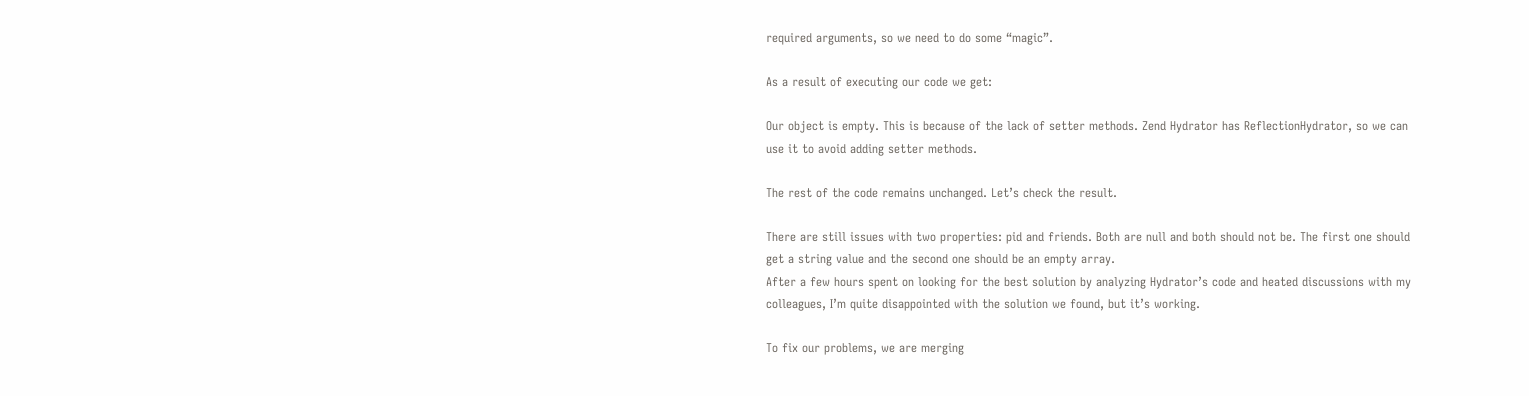required arguments, so we need to do some “magic”.

As a result of executing our code we get:

Our object is empty. This is because of the lack of setter methods. Zend Hydrator has ReflectionHydrator, so we can use it to avoid adding setter methods.

The rest of the code remains unchanged. Let’s check the result.

There are still issues with two properties: pid and friends. Both are null and both should not be. The first one should get a string value and the second one should be an empty array.
After a few hours spent on looking for the best solution by analyzing Hydrator’s code and heated discussions with my colleagues, I’m quite disappointed with the solution we found, but it’s working.

To fix our problems, we are merging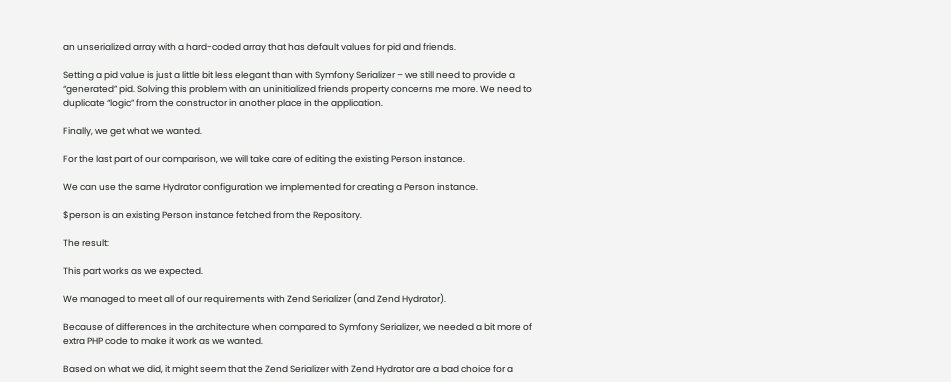an unserialized array with a hard-coded array that has default values for pid and friends.

Setting a pid value is just a little bit less elegant than with Symfony Serializer – we still need to provide a “generated” pid. Solving this problem with an uninitialized friends property concerns me more. We need to duplicate “logic” from the constructor in another place in the application.

Finally, we get what we wanted.

For the last part of our comparison, we will take care of editing the existing Person instance.

We can use the same Hydrator configuration we implemented for creating a Person instance.

$person is an existing Person instance fetched from the Repository.

The result:

This part works as we expected.

We managed to meet all of our requirements with Zend Serializer (and Zend Hydrator).

Because of differences in the architecture when compared to Symfony Serializer, we needed a bit more of extra PHP code to make it work as we wanted.

Based on what we did, it might seem that the Zend Serializer with Zend Hydrator are a bad choice for a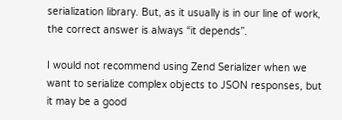serialization library. But, as it usually is in our line of work, the correct answer is always “it depends”.

I would not recommend using Zend Serializer when we want to serialize complex objects to JSON responses, but it may be a good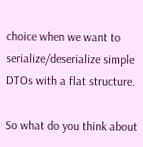choice when we want to serialize/deserialize simple DTOs with a flat structure.

So what do you think about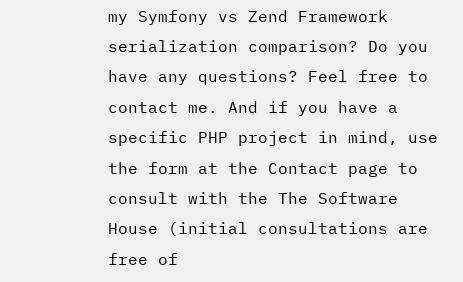my Symfony vs Zend Framework serialization comparison? Do you have any questions? Feel free to contact me. And if you have a specific PHP project in mind, use the form at the Contact page to consult with the The Software House (initial consultations are free of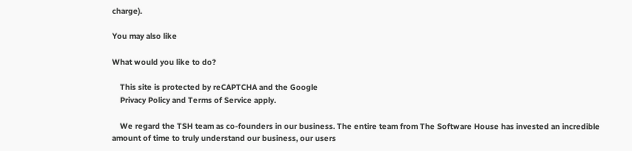charge).

You may also like

What would you like to do?

    This site is protected by reCAPTCHA and the Google
    Privacy Policy and Terms of Service apply.

    We regard the TSH team as co-founders in our business. The entire team from The Software House has invested an incredible amount of time to truly understand our business, our users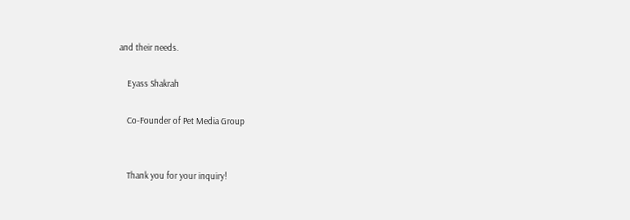and their needs.

    Eyass Shakrah

    Co-Founder of Pet Media Group


    Thank you for your inquiry!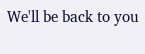We'll be back to you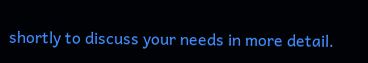shortly to discuss your needs in more detail.